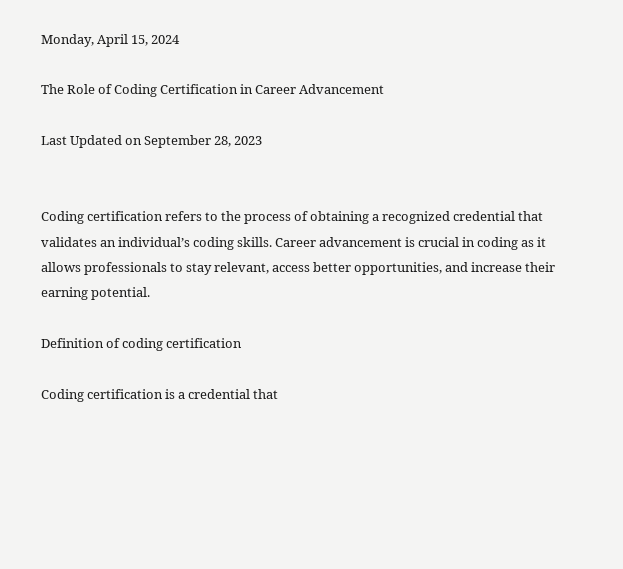Monday, April 15, 2024

The Role of Coding Certification in Career Advancement

Last Updated on September 28, 2023


Coding certification refers to the process of obtaining a recognized credential that validates an individual’s coding skills. Career advancement is crucial in coding as it allows professionals to stay relevant, access better opportunities, and increase their earning potential.

Definition of coding certification

Coding certification is a credential that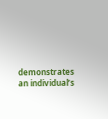demonstrates an individual’s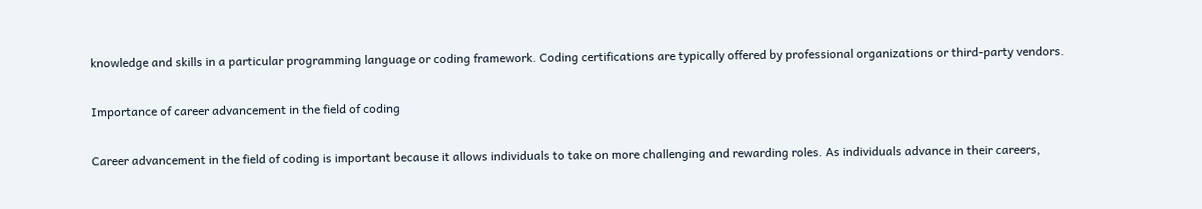knowledge and skills in a particular programming language or coding framework. Coding certifications are typically offered by professional organizations or third-party vendors.

Importance of career advancement in the field of coding

Career advancement in the field of coding is important because it allows individuals to take on more challenging and rewarding roles. As individuals advance in their careers,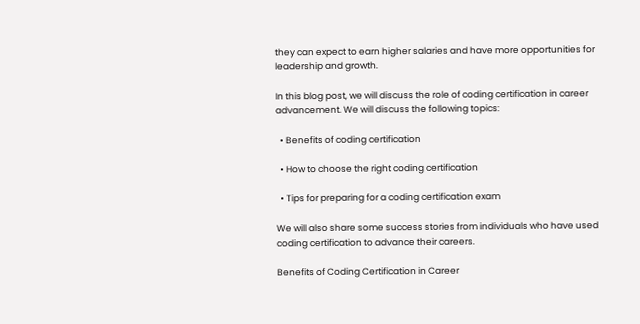they can expect to earn higher salaries and have more opportunities for leadership and growth.

In this blog post, we will discuss the role of coding certification in career advancement. We will discuss the following topics:

  • Benefits of coding certification

  • How to choose the right coding certification

  • Tips for preparing for a coding certification exam

We will also share some success stories from individuals who have used coding certification to advance their careers.

Benefits of Coding Certification in Career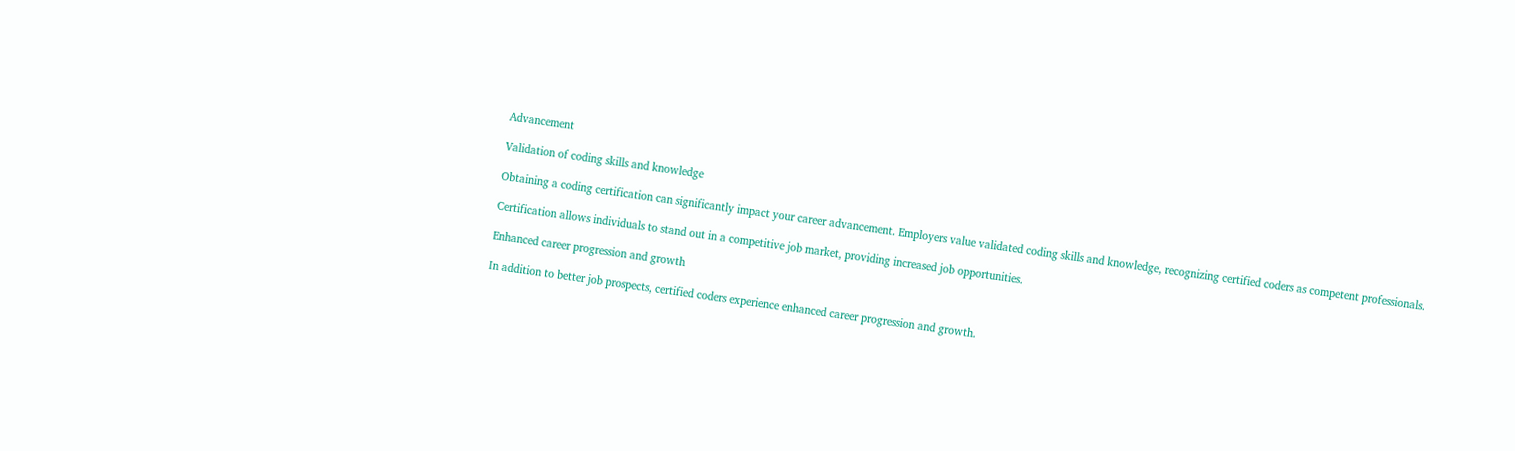Advancement

Validation of coding skills and knowledge

Obtaining a coding certification can significantly impact your career advancement. Employers value validated coding skills and knowledge, recognizing certified coders as competent professionals.

Certification allows individuals to stand out in a competitive job market, providing increased job opportunities.

Enhanced career progression and growth

In addition to better job prospects, certified coders experience enhanced career progression and growth.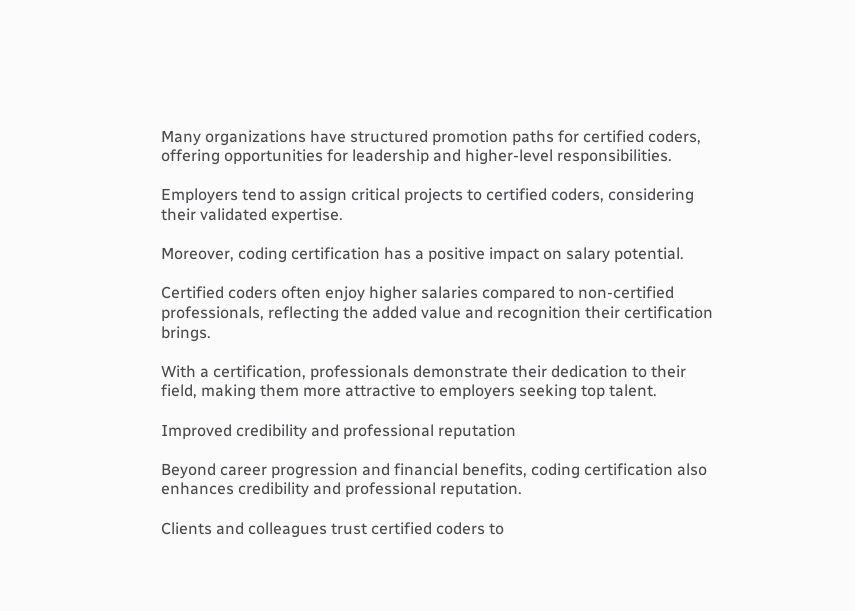Many organizations have structured promotion paths for certified coders, offering opportunities for leadership and higher-level responsibilities.

Employers tend to assign critical projects to certified coders, considering their validated expertise.

Moreover, coding certification has a positive impact on salary potential.

Certified coders often enjoy higher salaries compared to non-certified professionals, reflecting the added value and recognition their certification brings.

With a certification, professionals demonstrate their dedication to their field, making them more attractive to employers seeking top talent.

Improved credibility and professional reputation

Beyond career progression and financial benefits, coding certification also enhances credibility and professional reputation.

Clients and colleagues trust certified coders to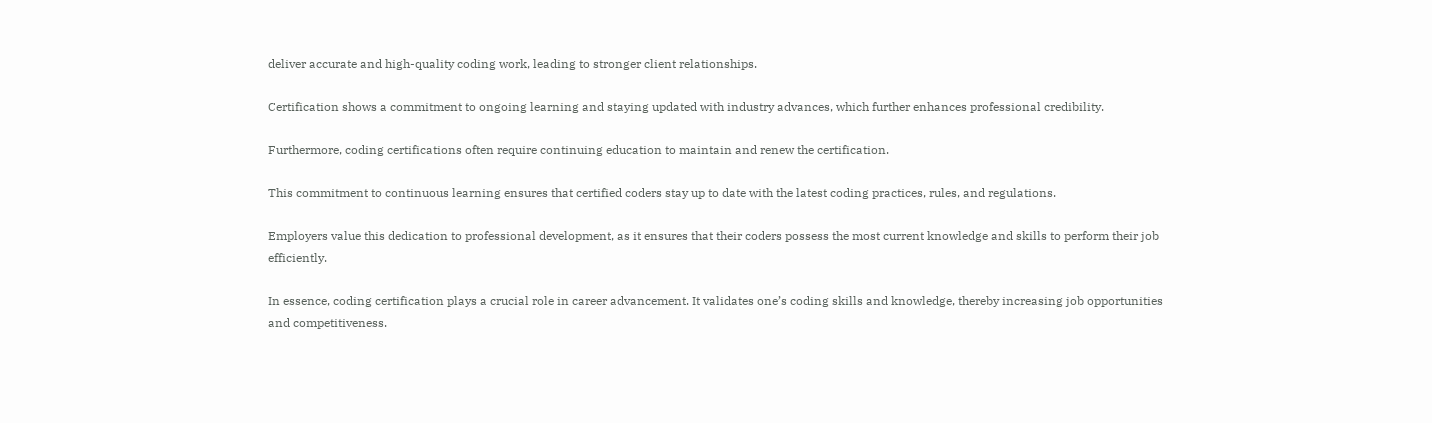deliver accurate and high-quality coding work, leading to stronger client relationships.

Certification shows a commitment to ongoing learning and staying updated with industry advances, which further enhances professional credibility.

Furthermore, coding certifications often require continuing education to maintain and renew the certification.

This commitment to continuous learning ensures that certified coders stay up to date with the latest coding practices, rules, and regulations.

Employers value this dedication to professional development, as it ensures that their coders possess the most current knowledge and skills to perform their job efficiently.

In essence, coding certification plays a crucial role in career advancement. It validates one’s coding skills and knowledge, thereby increasing job opportunities and competitiveness.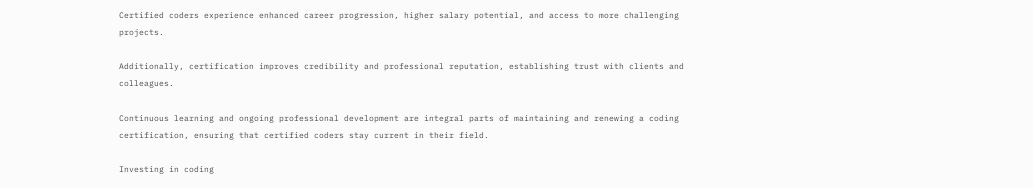Certified coders experience enhanced career progression, higher salary potential, and access to more challenging projects.

Additionally, certification improves credibility and professional reputation, establishing trust with clients and colleagues.

Continuous learning and ongoing professional development are integral parts of maintaining and renewing a coding certification, ensuring that certified coders stay current in their field.

Investing in coding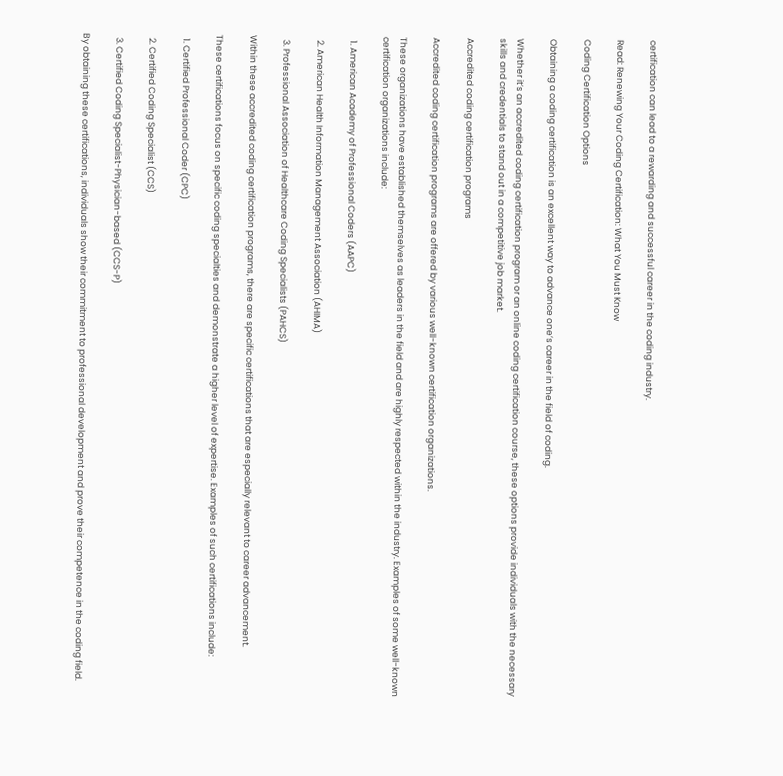certification can lead to a rewarding and successful career in the coding industry.

Read: Renewing Your Coding Certification: What You Must Know

Coding Certification Options

Obtaining a coding certification is an excellent way to advance one’s career in the field of coding.

Whether it’s an accredited coding certification program or an online coding certification course, these options provide individuals with the necessary skills and credentials to stand out in a competitive job market.

Accredited coding certification programs

Accredited coding certification programs are offered by various well-known certification organizations.

These organizations have established themselves as leaders in the field and are highly respected within the industry. Examples of some well-known certification organizations include:

  1. American Academy of Professional Coders (AAPC)

  2. American Health Information Management Association (AHIMA)

  3. Professional Association of Healthcare Coding Specialists (PAHCS)

Within these accredited coding certification programs, there are specific certifications that are especially relevant to career advancement.

These certifications focus on specific coding specialties and demonstrate a higher level of expertise. Examples of such certifications include:

  1. Certified Professional Coder (CPC)

  2. Certified Coding Specialist (CCS)

  3. Certified Coding Specialist-Physician-based (CCS-P)

By obtaining these certifications, individuals show their commitment to professional development and prove their competence in the coding field.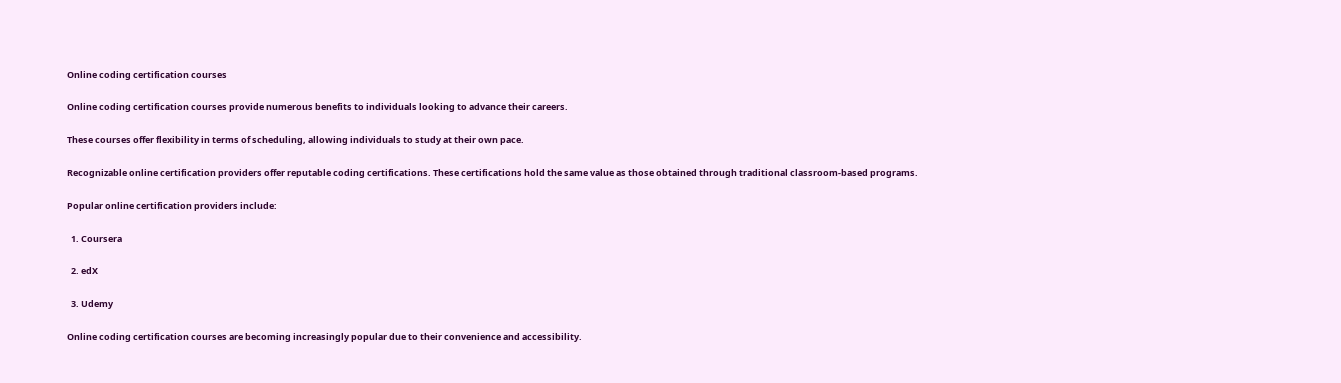Online coding certification courses

Online coding certification courses provide numerous benefits to individuals looking to advance their careers.

These courses offer flexibility in terms of scheduling, allowing individuals to study at their own pace.

Recognizable online certification providers offer reputable coding certifications. These certifications hold the same value as those obtained through traditional classroom-based programs.

Popular online certification providers include:

  1. Coursera

  2. edX

  3. Udemy

Online coding certification courses are becoming increasingly popular due to their convenience and accessibility.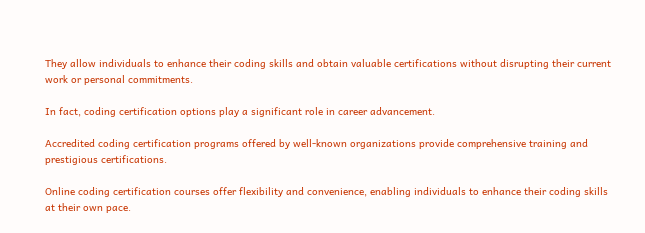They allow individuals to enhance their coding skills and obtain valuable certifications without disrupting their current work or personal commitments.

In fact, coding certification options play a significant role in career advancement.

Accredited coding certification programs offered by well-known organizations provide comprehensive training and prestigious certifications.

Online coding certification courses offer flexibility and convenience, enabling individuals to enhance their coding skills at their own pace.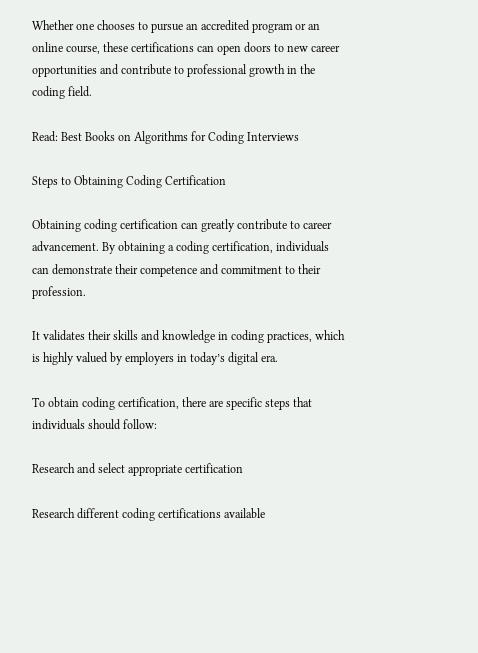Whether one chooses to pursue an accredited program or an online course, these certifications can open doors to new career opportunities and contribute to professional growth in the coding field.

Read: Best Books on Algorithms for Coding Interviews

Steps to Obtaining Coding Certification

Obtaining coding certification can greatly contribute to career advancement. By obtaining a coding certification, individuals can demonstrate their competence and commitment to their profession.

It validates their skills and knowledge in coding practices, which is highly valued by employers in today’s digital era.

To obtain coding certification, there are specific steps that individuals should follow:

Research and select appropriate certification

Research different coding certifications available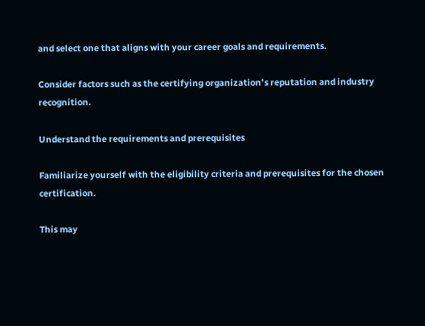and select one that aligns with your career goals and requirements.

Consider factors such as the certifying organization’s reputation and industry recognition.

Understand the requirements and prerequisites

Familiarize yourself with the eligibility criteria and prerequisites for the chosen certification.

This may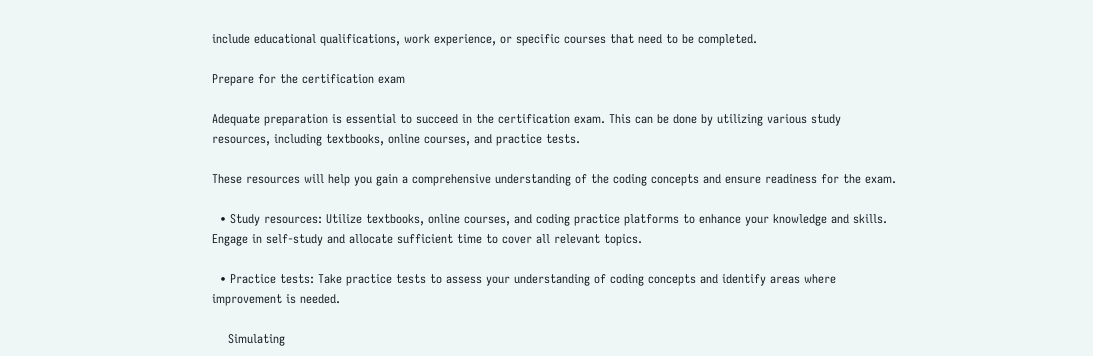include educational qualifications, work experience, or specific courses that need to be completed.

Prepare for the certification exam

Adequate preparation is essential to succeed in the certification exam. This can be done by utilizing various study resources, including textbooks, online courses, and practice tests.

These resources will help you gain a comprehensive understanding of the coding concepts and ensure readiness for the exam.

  • Study resources: Utilize textbooks, online courses, and coding practice platforms to enhance your knowledge and skills. Engage in self-study and allocate sufficient time to cover all relevant topics.

  • Practice tests: Take practice tests to assess your understanding of coding concepts and identify areas where improvement is needed.

    Simulating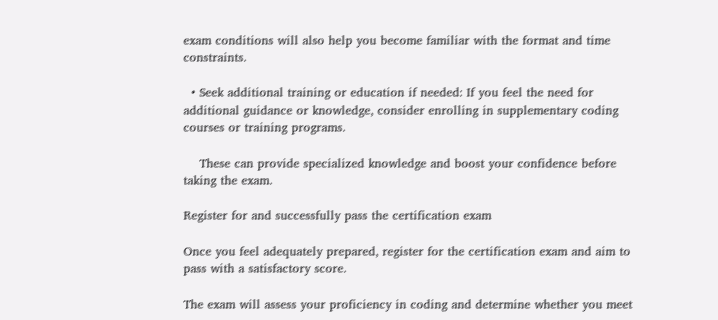exam conditions will also help you become familiar with the format and time constraints.

  • Seek additional training or education if needed: If you feel the need for additional guidance or knowledge, consider enrolling in supplementary coding courses or training programs.

    These can provide specialized knowledge and boost your confidence before taking the exam.

Register for and successfully pass the certification exam

Once you feel adequately prepared, register for the certification exam and aim to pass with a satisfactory score.

The exam will assess your proficiency in coding and determine whether you meet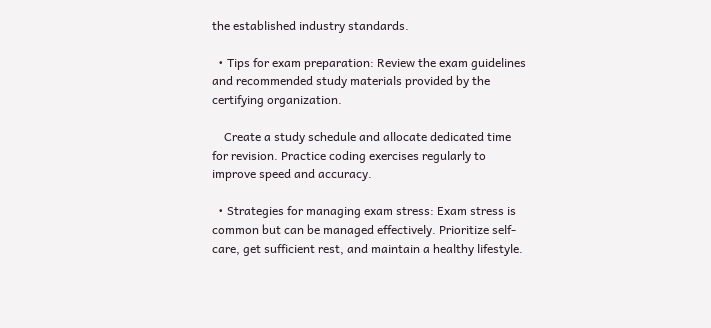the established industry standards.

  • Tips for exam preparation: Review the exam guidelines and recommended study materials provided by the certifying organization.

    Create a study schedule and allocate dedicated time for revision. Practice coding exercises regularly to improve speed and accuracy.

  • Strategies for managing exam stress: Exam stress is common but can be managed effectively. Prioritize self-care, get sufficient rest, and maintain a healthy lifestyle.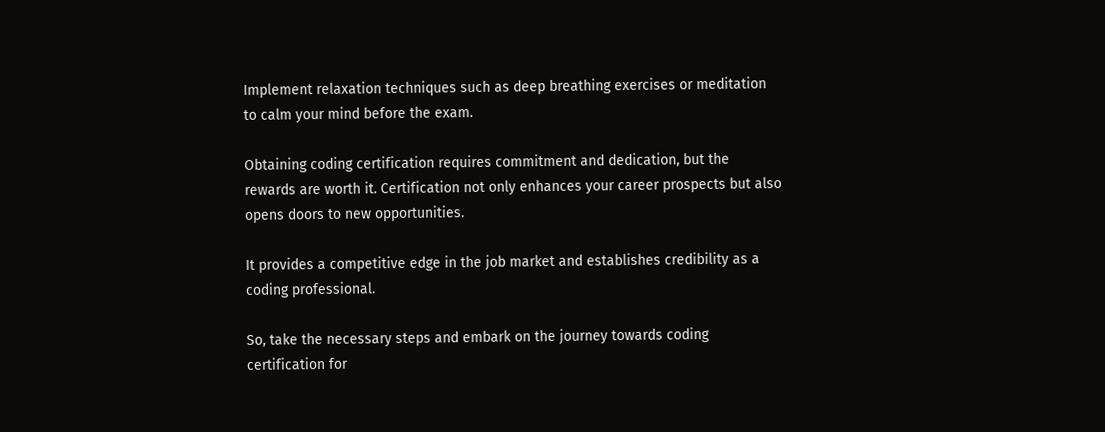Implement relaxation techniques such as deep breathing exercises or meditation to calm your mind before the exam.

Obtaining coding certification requires commitment and dedication, but the rewards are worth it. Certification not only enhances your career prospects but also opens doors to new opportunities.

It provides a competitive edge in the job market and establishes credibility as a coding professional.

So, take the necessary steps and embark on the journey towards coding certification for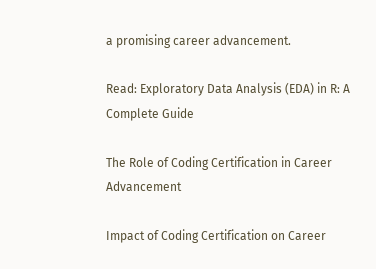a promising career advancement.

Read: Exploratory Data Analysis (EDA) in R: A Complete Guide

The Role of Coding Certification in Career Advancement

Impact of Coding Certification on Career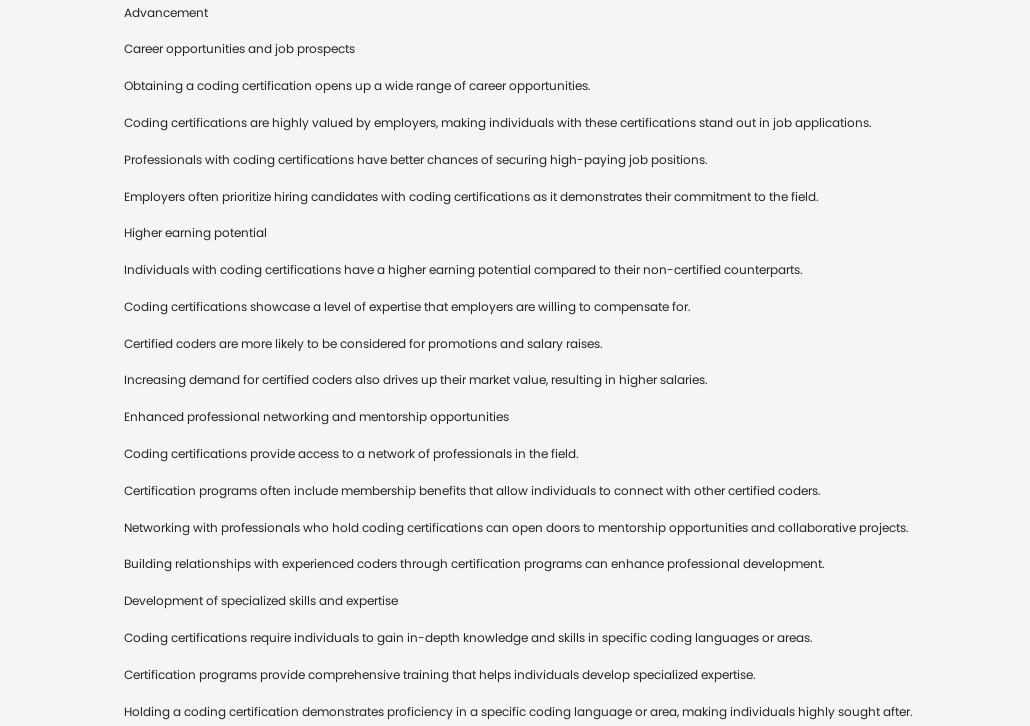Advancement

Career opportunities and job prospects

Obtaining a coding certification opens up a wide range of career opportunities.

Coding certifications are highly valued by employers, making individuals with these certifications stand out in job applications.

Professionals with coding certifications have better chances of securing high-paying job positions.

Employers often prioritize hiring candidates with coding certifications as it demonstrates their commitment to the field.

Higher earning potential

Individuals with coding certifications have a higher earning potential compared to their non-certified counterparts.

Coding certifications showcase a level of expertise that employers are willing to compensate for.

Certified coders are more likely to be considered for promotions and salary raises.

Increasing demand for certified coders also drives up their market value, resulting in higher salaries.

Enhanced professional networking and mentorship opportunities

Coding certifications provide access to a network of professionals in the field.

Certification programs often include membership benefits that allow individuals to connect with other certified coders.

Networking with professionals who hold coding certifications can open doors to mentorship opportunities and collaborative projects.

Building relationships with experienced coders through certification programs can enhance professional development.

Development of specialized skills and expertise

Coding certifications require individuals to gain in-depth knowledge and skills in specific coding languages or areas.

Certification programs provide comprehensive training that helps individuals develop specialized expertise.

Holding a coding certification demonstrates proficiency in a specific coding language or area, making individuals highly sought after.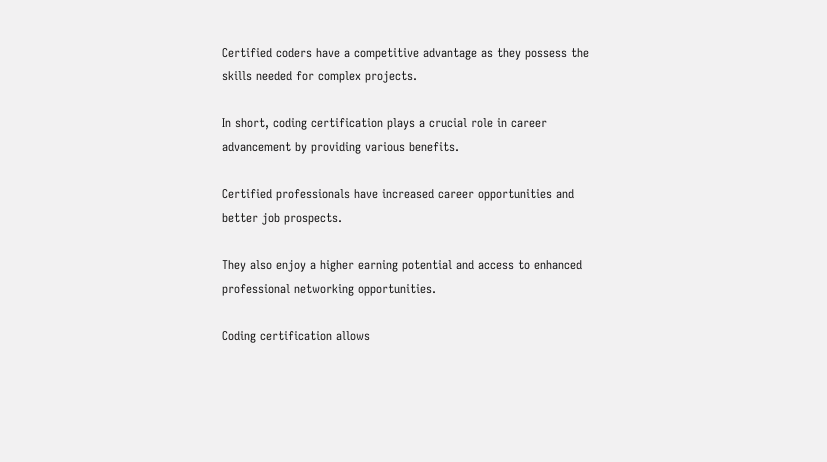Certified coders have a competitive advantage as they possess the skills needed for complex projects.

In short, coding certification plays a crucial role in career advancement by providing various benefits.

Certified professionals have increased career opportunities and better job prospects.

They also enjoy a higher earning potential and access to enhanced professional networking opportunities.

Coding certification allows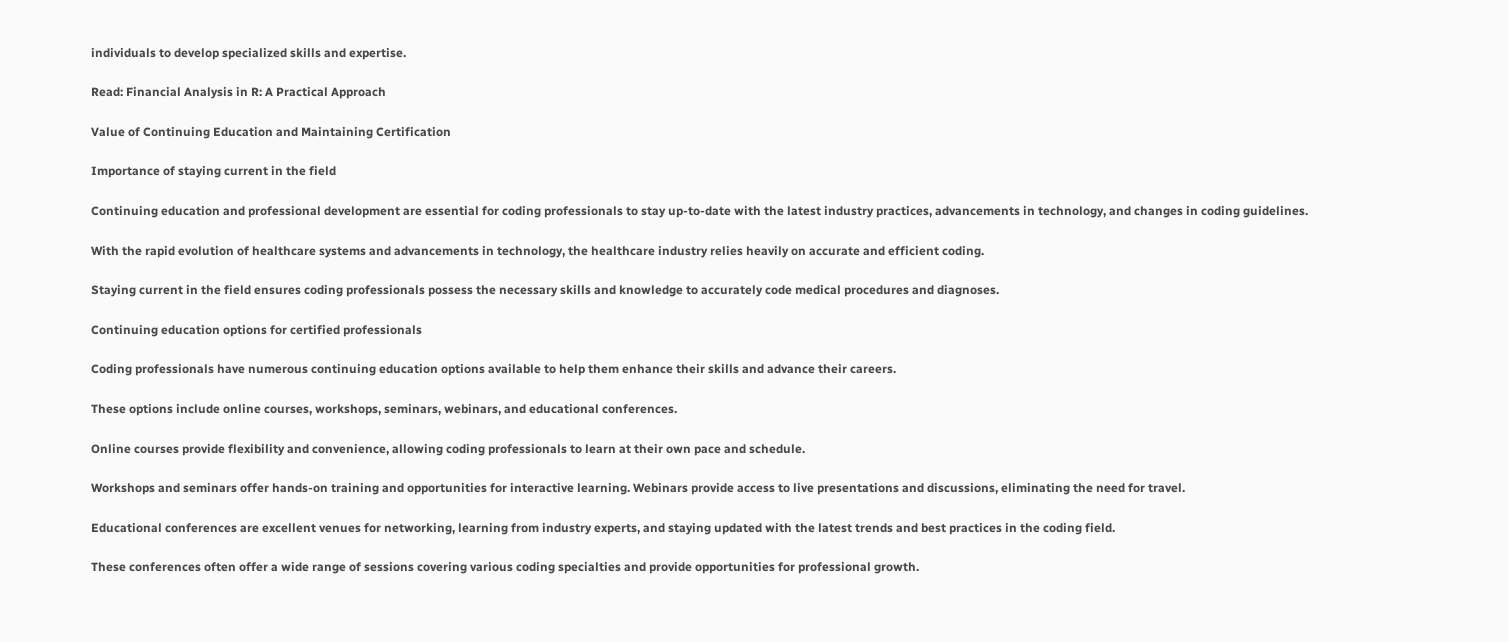individuals to develop specialized skills and expertise.

Read: Financial Analysis in R: A Practical Approach

Value of Continuing Education and Maintaining Certification

Importance of staying current in the field

Continuing education and professional development are essential for coding professionals to stay up-to-date with the latest industry practices, advancements in technology, and changes in coding guidelines.

With the rapid evolution of healthcare systems and advancements in technology, the healthcare industry relies heavily on accurate and efficient coding.

Staying current in the field ensures coding professionals possess the necessary skills and knowledge to accurately code medical procedures and diagnoses.

Continuing education options for certified professionals

Coding professionals have numerous continuing education options available to help them enhance their skills and advance their careers.

These options include online courses, workshops, seminars, webinars, and educational conferences.

Online courses provide flexibility and convenience, allowing coding professionals to learn at their own pace and schedule.

Workshops and seminars offer hands-on training and opportunities for interactive learning. Webinars provide access to live presentations and discussions, eliminating the need for travel.

Educational conferences are excellent venues for networking, learning from industry experts, and staying updated with the latest trends and best practices in the coding field.

These conferences often offer a wide range of sessions covering various coding specialties and provide opportunities for professional growth.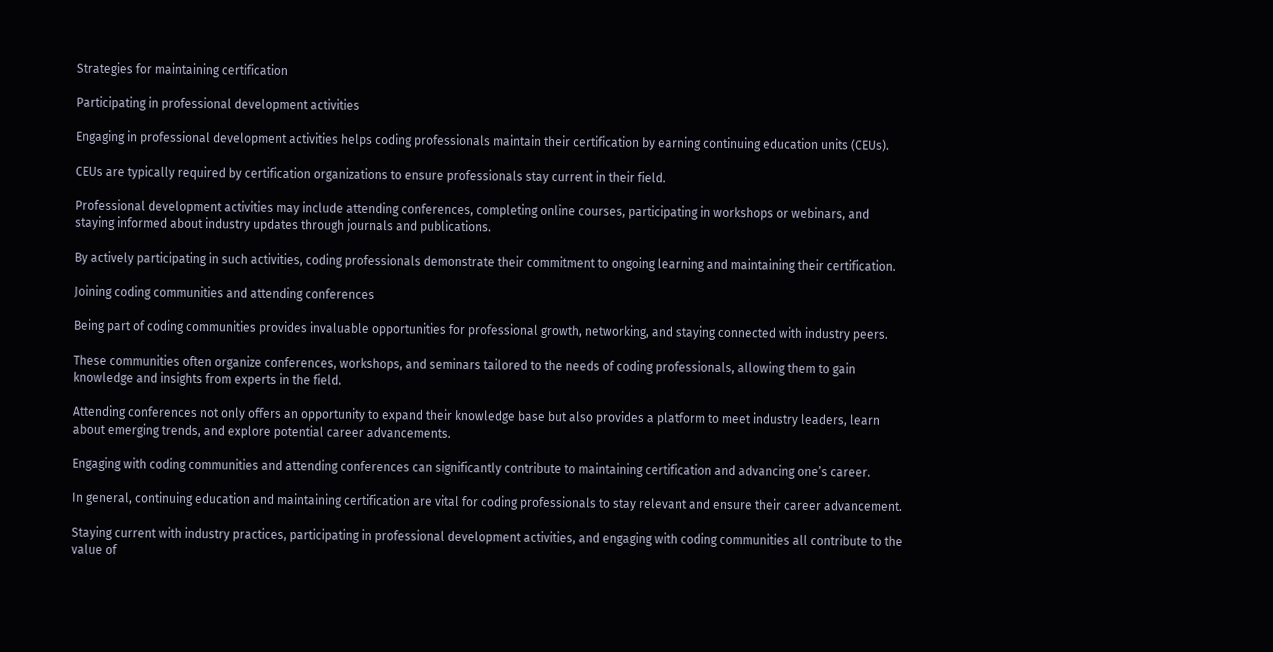Strategies for maintaining certification

Participating in professional development activities

Engaging in professional development activities helps coding professionals maintain their certification by earning continuing education units (CEUs).

CEUs are typically required by certification organizations to ensure professionals stay current in their field.

Professional development activities may include attending conferences, completing online courses, participating in workshops or webinars, and staying informed about industry updates through journals and publications.

By actively participating in such activities, coding professionals demonstrate their commitment to ongoing learning and maintaining their certification.

Joining coding communities and attending conferences

Being part of coding communities provides invaluable opportunities for professional growth, networking, and staying connected with industry peers.

These communities often organize conferences, workshops, and seminars tailored to the needs of coding professionals, allowing them to gain knowledge and insights from experts in the field.

Attending conferences not only offers an opportunity to expand their knowledge base but also provides a platform to meet industry leaders, learn about emerging trends, and explore potential career advancements.

Engaging with coding communities and attending conferences can significantly contribute to maintaining certification and advancing one’s career.

In general, continuing education and maintaining certification are vital for coding professionals to stay relevant and ensure their career advancement.

Staying current with industry practices, participating in professional development activities, and engaging with coding communities all contribute to the value of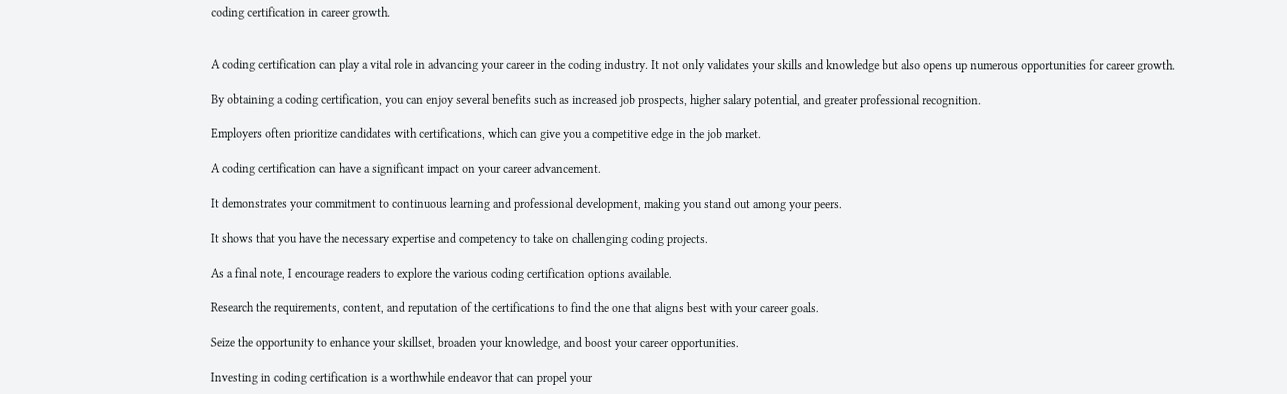coding certification in career growth.


A coding certification can play a vital role in advancing your career in the coding industry. It not only validates your skills and knowledge but also opens up numerous opportunities for career growth.

By obtaining a coding certification, you can enjoy several benefits such as increased job prospects, higher salary potential, and greater professional recognition.

Employers often prioritize candidates with certifications, which can give you a competitive edge in the job market.

A coding certification can have a significant impact on your career advancement.

It demonstrates your commitment to continuous learning and professional development, making you stand out among your peers.

It shows that you have the necessary expertise and competency to take on challenging coding projects.

As a final note, I encourage readers to explore the various coding certification options available.

Research the requirements, content, and reputation of the certifications to find the one that aligns best with your career goals.

Seize the opportunity to enhance your skillset, broaden your knowledge, and boost your career opportunities.

Investing in coding certification is a worthwhile endeavor that can propel your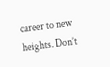career to new heights. Don’t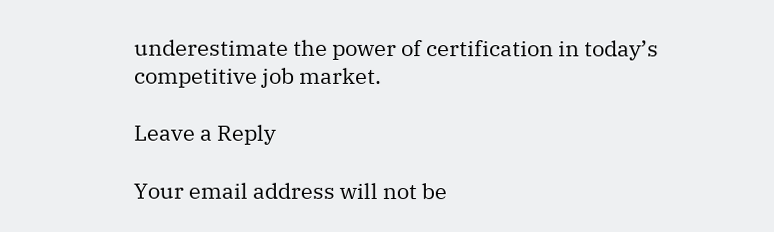underestimate the power of certification in today’s competitive job market.

Leave a Reply

Your email address will not be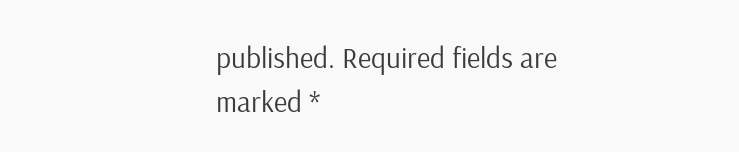published. Required fields are marked *